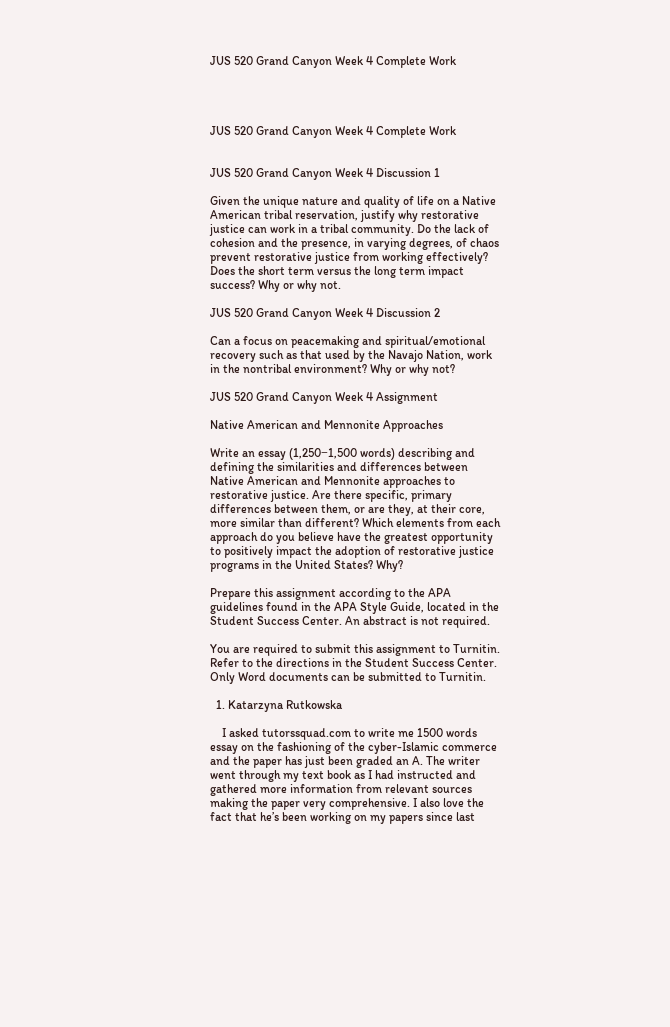JUS 520 Grand Canyon Week 4 Complete Work




JUS 520 Grand Canyon Week 4 Complete Work


JUS 520 Grand Canyon Week 4 Discussion 1

Given the unique nature and quality of life on a Native American tribal reservation, justify why restorative justice can work in a tribal community. Do the lack of cohesion and the presence, in varying degrees, of chaos prevent restorative justice from working effectively? Does the short term versus the long term impact success? Why or why not.

JUS 520 Grand Canyon Week 4 Discussion 2

Can a focus on peacemaking and spiritual/emotional recovery such as that used by the Navajo Nation, work in the nontribal environment? Why or why not?

JUS 520 Grand Canyon Week 4 Assignment

Native American and Mennonite Approaches

Write an essay (1,250−1,500 words) describing and defining the similarities and differences between Native American and Mennonite approaches to restorative justice. Are there specific, primary differences between them, or are they, at their core, more similar than different? Which elements from each approach do you believe have the greatest opportunity to positively impact the adoption of restorative justice programs in the United States? Why?

Prepare this assignment according to the APA guidelines found in the APA Style Guide, located in the Student Success Center. An abstract is not required.

You are required to submit this assignment to Turnitin. Refer to the directions in the Student Success Center. Only Word documents can be submitted to Turnitin.

  1. Katarzyna Rutkowska

    I asked tutorssquad.com to write me 1500 words essay on the fashioning of the cyber-Islamic commerce and the paper has just been graded an A. The writer went through my text book as I had instructed and gathered more information from relevant sources making the paper very comprehensive. I also love the fact that he’s been working on my papers since last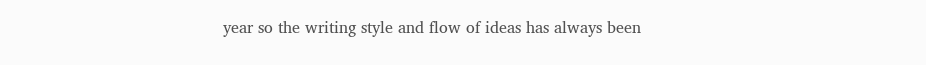year so the writing style and flow of ideas has always been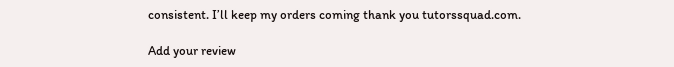consistent. I’ll keep my orders coming thank you tutorssquad.com.

Add your review